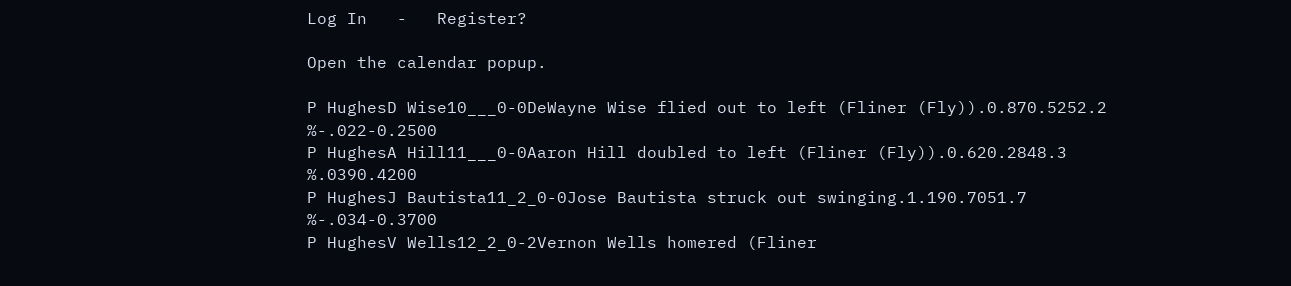Log In   -   Register?

Open the calendar popup.

P HughesD Wise10___0-0DeWayne Wise flied out to left (Fliner (Fly)).0.870.5252.2 %-.022-0.2500
P HughesA Hill11___0-0Aaron Hill doubled to left (Fliner (Fly)).0.620.2848.3 %.0390.4200
P HughesJ Bautista11_2_0-0Jose Bautista struck out swinging.1.190.7051.7 %-.034-0.3700
P HughesV Wells12_2_0-2Vernon Wells homered (Fliner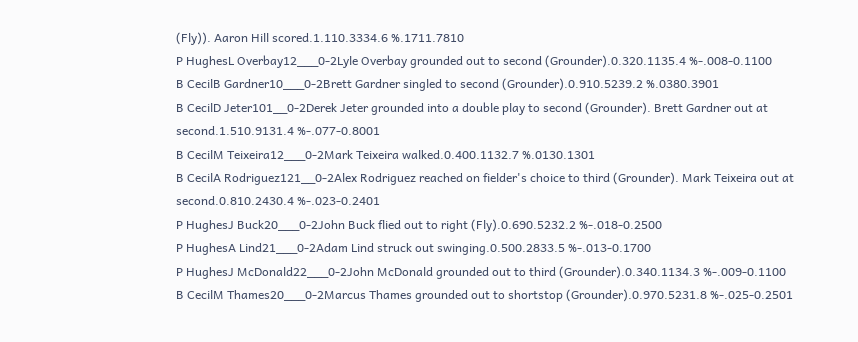(Fly)). Aaron Hill scored.1.110.3334.6 %.1711.7810
P HughesL Overbay12___0-2Lyle Overbay grounded out to second (Grounder).0.320.1135.4 %-.008-0.1100
B CecilB Gardner10___0-2Brett Gardner singled to second (Grounder).0.910.5239.2 %.0380.3901
B CecilD Jeter101__0-2Derek Jeter grounded into a double play to second (Grounder). Brett Gardner out at second.1.510.9131.4 %-.077-0.8001
B CecilM Teixeira12___0-2Mark Teixeira walked.0.400.1132.7 %.0130.1301
B CecilA Rodriguez121__0-2Alex Rodriguez reached on fielder's choice to third (Grounder). Mark Teixeira out at second.0.810.2430.4 %-.023-0.2401
P HughesJ Buck20___0-2John Buck flied out to right (Fly).0.690.5232.2 %-.018-0.2500
P HughesA Lind21___0-2Adam Lind struck out swinging.0.500.2833.5 %-.013-0.1700
P HughesJ McDonald22___0-2John McDonald grounded out to third (Grounder).0.340.1134.3 %-.009-0.1100
B CecilM Thames20___0-2Marcus Thames grounded out to shortstop (Grounder).0.970.5231.8 %-.025-0.2501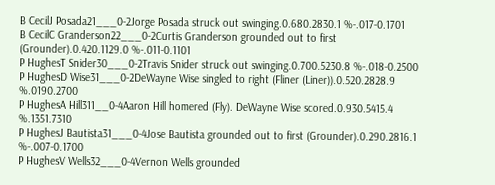B CecilJ Posada21___0-2Jorge Posada struck out swinging.0.680.2830.1 %-.017-0.1701
B CecilC Granderson22___0-2Curtis Granderson grounded out to first (Grounder).0.420.1129.0 %-.011-0.1101
P HughesT Snider30___0-2Travis Snider struck out swinging.0.700.5230.8 %-.018-0.2500
P HughesD Wise31___0-2DeWayne Wise singled to right (Fliner (Liner)).0.520.2828.9 %.0190.2700
P HughesA Hill311__0-4Aaron Hill homered (Fly). DeWayne Wise scored.0.930.5415.4 %.1351.7310
P HughesJ Bautista31___0-4Jose Bautista grounded out to first (Grounder).0.290.2816.1 %-.007-0.1700
P HughesV Wells32___0-4Vernon Wells grounded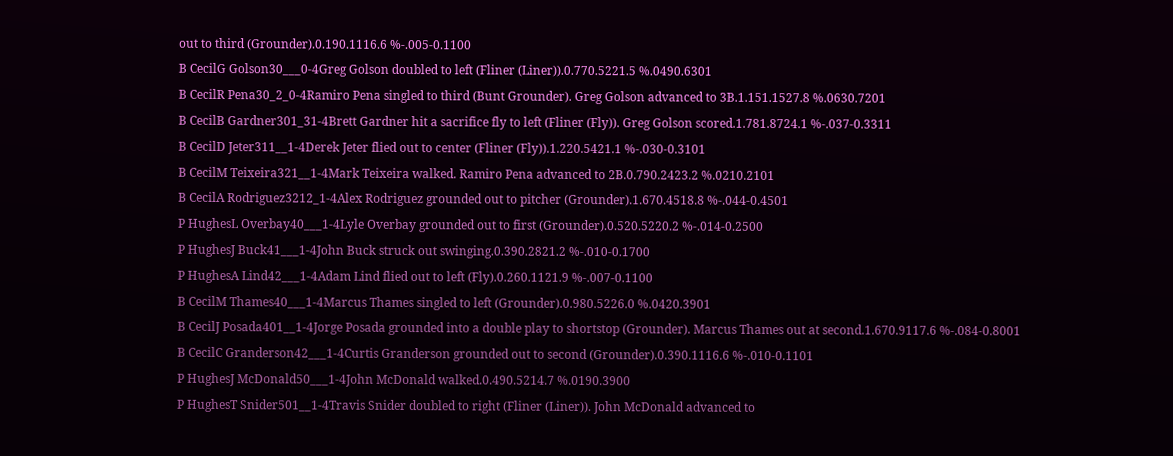out to third (Grounder).0.190.1116.6 %-.005-0.1100
B CecilG Golson30___0-4Greg Golson doubled to left (Fliner (Liner)).0.770.5221.5 %.0490.6301
B CecilR Pena30_2_0-4Ramiro Pena singled to third (Bunt Grounder). Greg Golson advanced to 3B.1.151.1527.8 %.0630.7201
B CecilB Gardner301_31-4Brett Gardner hit a sacrifice fly to left (Fliner (Fly)). Greg Golson scored.1.781.8724.1 %-.037-0.3311
B CecilD Jeter311__1-4Derek Jeter flied out to center (Fliner (Fly)).1.220.5421.1 %-.030-0.3101
B CecilM Teixeira321__1-4Mark Teixeira walked. Ramiro Pena advanced to 2B.0.790.2423.2 %.0210.2101
B CecilA Rodriguez3212_1-4Alex Rodriguez grounded out to pitcher (Grounder).1.670.4518.8 %-.044-0.4501
P HughesL Overbay40___1-4Lyle Overbay grounded out to first (Grounder).0.520.5220.2 %-.014-0.2500
P HughesJ Buck41___1-4John Buck struck out swinging.0.390.2821.2 %-.010-0.1700
P HughesA Lind42___1-4Adam Lind flied out to left (Fly).0.260.1121.9 %-.007-0.1100
B CecilM Thames40___1-4Marcus Thames singled to left (Grounder).0.980.5226.0 %.0420.3901
B CecilJ Posada401__1-4Jorge Posada grounded into a double play to shortstop (Grounder). Marcus Thames out at second.1.670.9117.6 %-.084-0.8001
B CecilC Granderson42___1-4Curtis Granderson grounded out to second (Grounder).0.390.1116.6 %-.010-0.1101
P HughesJ McDonald50___1-4John McDonald walked.0.490.5214.7 %.0190.3900
P HughesT Snider501__1-4Travis Snider doubled to right (Fliner (Liner)). John McDonald advanced to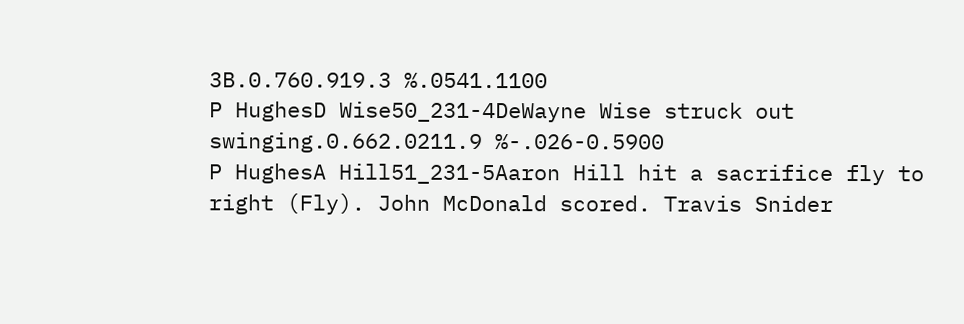3B.0.760.919.3 %.0541.1100
P HughesD Wise50_231-4DeWayne Wise struck out swinging.0.662.0211.9 %-.026-0.5900
P HughesA Hill51_231-5Aaron Hill hit a sacrifice fly to right (Fly). John McDonald scored. Travis Snider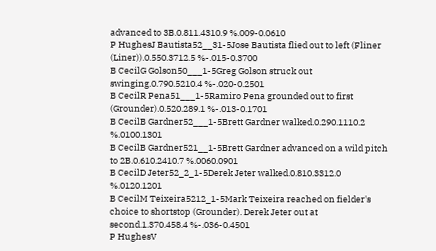advanced to 3B.0.811.4310.9 %.009-0.0610
P HughesJ Bautista52__31-5Jose Bautista flied out to left (Fliner (Liner)).0.550.3712.5 %-.015-0.3700
B CecilG Golson50___1-5Greg Golson struck out swinging.0.790.5210.4 %-.020-0.2501
B CecilR Pena51___1-5Ramiro Pena grounded out to first (Grounder).0.520.289.1 %-.013-0.1701
B CecilB Gardner52___1-5Brett Gardner walked.0.290.1110.2 %.0100.1301
B CecilB Gardner521__1-5Brett Gardner advanced on a wild pitch to 2B.0.610.2410.7 %.0060.0901
B CecilD Jeter52_2_1-5Derek Jeter walked.0.810.3312.0 %.0120.1201
B CecilM Teixeira5212_1-5Mark Teixeira reached on fielder's choice to shortstop (Grounder). Derek Jeter out at second.1.370.458.4 %-.036-0.4501
P HughesV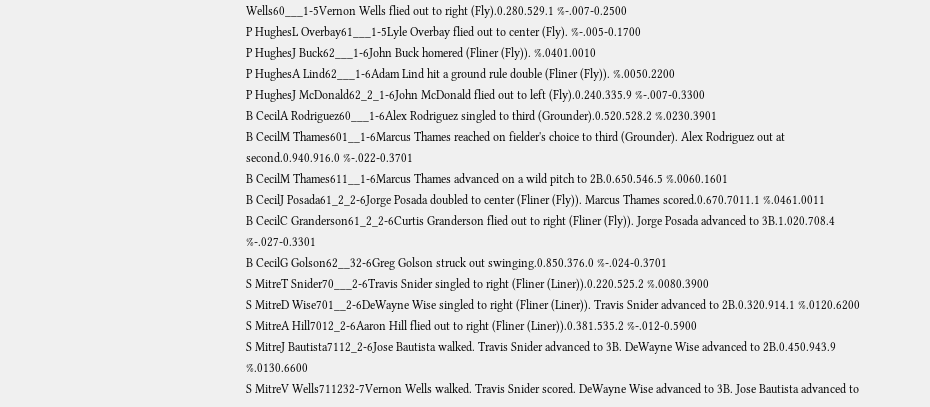Wells60___1-5Vernon Wells flied out to right (Fly).0.280.529.1 %-.007-0.2500
P HughesL Overbay61___1-5Lyle Overbay flied out to center (Fly). %-.005-0.1700
P HughesJ Buck62___1-6John Buck homered (Fliner (Fly)). %.0401.0010
P HughesA Lind62___1-6Adam Lind hit a ground rule double (Fliner (Fly)). %.0050.2200
P HughesJ McDonald62_2_1-6John McDonald flied out to left (Fly).0.240.335.9 %-.007-0.3300
B CecilA Rodriguez60___1-6Alex Rodriguez singled to third (Grounder).0.520.528.2 %.0230.3901
B CecilM Thames601__1-6Marcus Thames reached on fielder's choice to third (Grounder). Alex Rodriguez out at second.0.940.916.0 %-.022-0.3701
B CecilM Thames611__1-6Marcus Thames advanced on a wild pitch to 2B.0.650.546.5 %.0060.1601
B CecilJ Posada61_2_2-6Jorge Posada doubled to center (Fliner (Fly)). Marcus Thames scored.0.670.7011.1 %.0461.0011
B CecilC Granderson61_2_2-6Curtis Granderson flied out to right (Fliner (Fly)). Jorge Posada advanced to 3B.1.020.708.4 %-.027-0.3301
B CecilG Golson62__32-6Greg Golson struck out swinging.0.850.376.0 %-.024-0.3701
S MitreT Snider70___2-6Travis Snider singled to right (Fliner (Liner)).0.220.525.2 %.0080.3900
S MitreD Wise701__2-6DeWayne Wise singled to right (Fliner (Liner)). Travis Snider advanced to 2B.0.320.914.1 %.0120.6200
S MitreA Hill7012_2-6Aaron Hill flied out to right (Fliner (Liner)).0.381.535.2 %-.012-0.5900
S MitreJ Bautista7112_2-6Jose Bautista walked. Travis Snider advanced to 3B. DeWayne Wise advanced to 2B.0.450.943.9 %.0130.6600
S MitreV Wells711232-7Vernon Wells walked. Travis Snider scored. DeWayne Wise advanced to 3B. Jose Bautista advanced to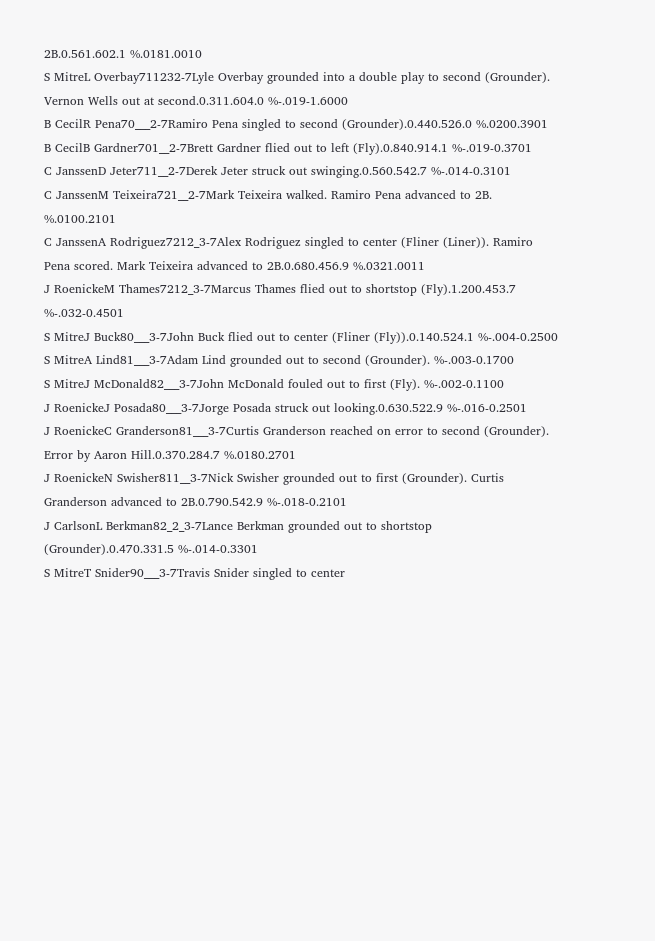2B.0.561.602.1 %.0181.0010
S MitreL Overbay711232-7Lyle Overbay grounded into a double play to second (Grounder). Vernon Wells out at second.0.311.604.0 %-.019-1.6000
B CecilR Pena70___2-7Ramiro Pena singled to second (Grounder).0.440.526.0 %.0200.3901
B CecilB Gardner701__2-7Brett Gardner flied out to left (Fly).0.840.914.1 %-.019-0.3701
C JanssenD Jeter711__2-7Derek Jeter struck out swinging.0.560.542.7 %-.014-0.3101
C JanssenM Teixeira721__2-7Mark Teixeira walked. Ramiro Pena advanced to 2B. %.0100.2101
C JanssenA Rodriguez7212_3-7Alex Rodriguez singled to center (Fliner (Liner)). Ramiro Pena scored. Mark Teixeira advanced to 2B.0.680.456.9 %.0321.0011
J RoenickeM Thames7212_3-7Marcus Thames flied out to shortstop (Fly).1.200.453.7 %-.032-0.4501
S MitreJ Buck80___3-7John Buck flied out to center (Fliner (Fly)).0.140.524.1 %-.004-0.2500
S MitreA Lind81___3-7Adam Lind grounded out to second (Grounder). %-.003-0.1700
S MitreJ McDonald82___3-7John McDonald fouled out to first (Fly). %-.002-0.1100
J RoenickeJ Posada80___3-7Jorge Posada struck out looking.0.630.522.9 %-.016-0.2501
J RoenickeC Granderson81___3-7Curtis Granderson reached on error to second (Grounder). Error by Aaron Hill.0.370.284.7 %.0180.2701
J RoenickeN Swisher811__3-7Nick Swisher grounded out to first (Grounder). Curtis Granderson advanced to 2B.0.790.542.9 %-.018-0.2101
J CarlsonL Berkman82_2_3-7Lance Berkman grounded out to shortstop (Grounder).0.470.331.5 %-.014-0.3301
S MitreT Snider90___3-7Travis Snider singled to center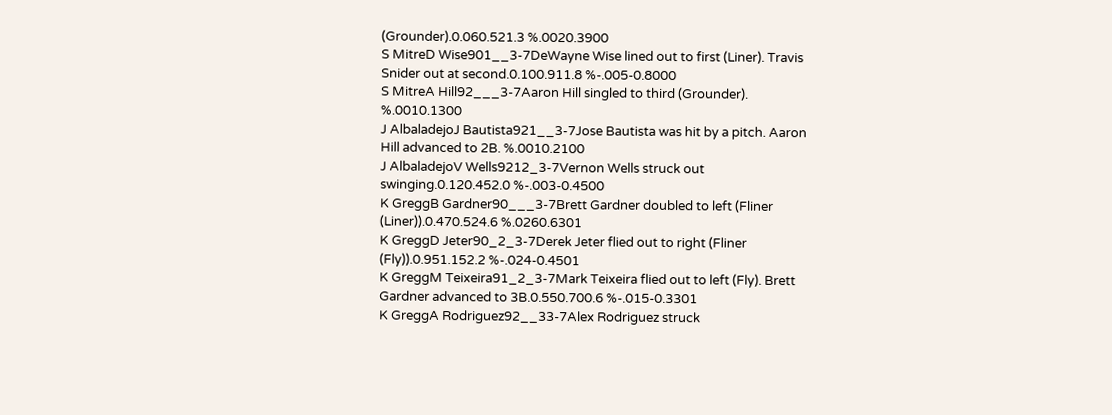(Grounder).0.060.521.3 %.0020.3900
S MitreD Wise901__3-7DeWayne Wise lined out to first (Liner). Travis Snider out at second.0.100.911.8 %-.005-0.8000
S MitreA Hill92___3-7Aaron Hill singled to third (Grounder). %.0010.1300
J AlbaladejoJ Bautista921__3-7Jose Bautista was hit by a pitch. Aaron Hill advanced to 2B. %.0010.2100
J AlbaladejoV Wells9212_3-7Vernon Wells struck out swinging.0.120.452.0 %-.003-0.4500
K GreggB Gardner90___3-7Brett Gardner doubled to left (Fliner (Liner)).0.470.524.6 %.0260.6301
K GreggD Jeter90_2_3-7Derek Jeter flied out to right (Fliner (Fly)).0.951.152.2 %-.024-0.4501
K GreggM Teixeira91_2_3-7Mark Teixeira flied out to left (Fly). Brett Gardner advanced to 3B.0.550.700.6 %-.015-0.3301
K GreggA Rodriguez92__33-7Alex Rodriguez struck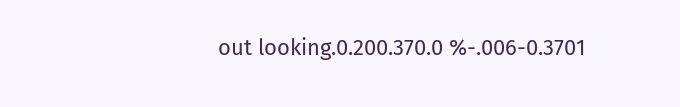out looking.0.200.370.0 %-.006-0.3701